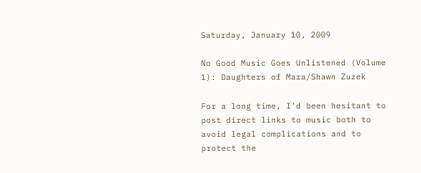Saturday, January 10, 2009

No Good Music Goes Unlistened (Volume 1): Daughters of Mara/Shawn Zuzek

For a long time, I'd been hesitant to post direct links to music both to avoid legal complications and to protect the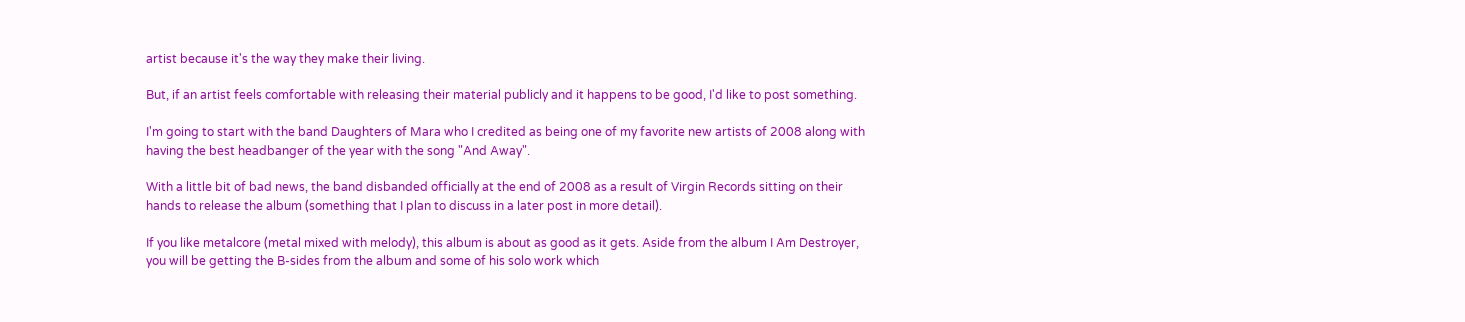artist because it's the way they make their living.

But, if an artist feels comfortable with releasing their material publicly and it happens to be good, I'd like to post something.

I'm going to start with the band Daughters of Mara who I credited as being one of my favorite new artists of 2008 along with having the best headbanger of the year with the song "And Away".

With a little bit of bad news, the band disbanded officially at the end of 2008 as a result of Virgin Records sitting on their hands to release the album (something that I plan to discuss in a later post in more detail).

If you like metalcore (metal mixed with melody), this album is about as good as it gets. Aside from the album I Am Destroyer, you will be getting the B-sides from the album and some of his solo work which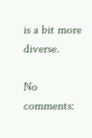is a bit more diverse.

No comments: